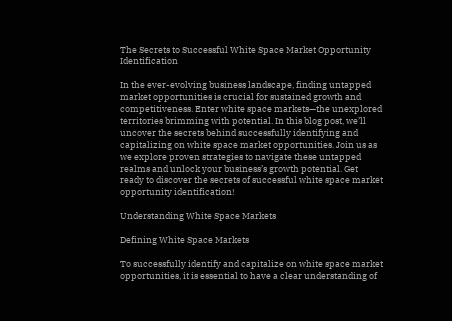The Secrets to Successful White Space Market Opportunity Identification

In the ever-evolving business landscape, finding untapped market opportunities is crucial for sustained growth and competitiveness. Enter white space markets—the unexplored territories brimming with potential. In this blog post, we’ll uncover the secrets behind successfully identifying and capitalizing on white space market opportunities. Join us as we explore proven strategies to navigate these untapped realms and unlock your business’s growth potential. Get ready to discover the secrets of successful white space market opportunity identification!

Understanding White Space Markets

Defining White Space Markets

To successfully identify and capitalize on white space market opportunities, it is essential to have a clear understanding of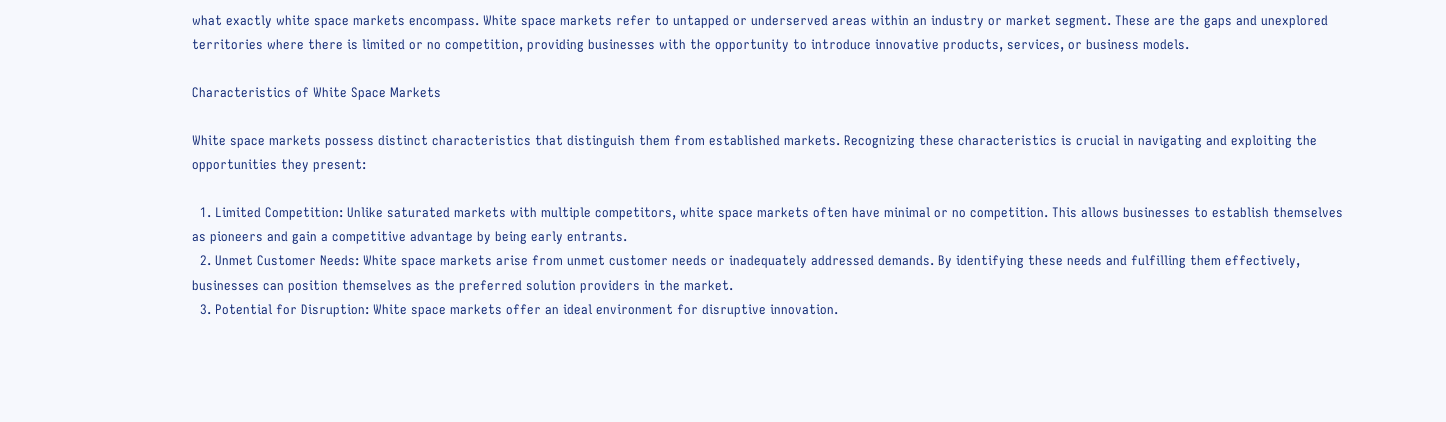what exactly white space markets encompass. White space markets refer to untapped or underserved areas within an industry or market segment. These are the gaps and unexplored territories where there is limited or no competition, providing businesses with the opportunity to introduce innovative products, services, or business models.

Characteristics of White Space Markets

White space markets possess distinct characteristics that distinguish them from established markets. Recognizing these characteristics is crucial in navigating and exploiting the opportunities they present:

  1. Limited Competition: Unlike saturated markets with multiple competitors, white space markets often have minimal or no competition. This allows businesses to establish themselves as pioneers and gain a competitive advantage by being early entrants.
  2. Unmet Customer Needs: White space markets arise from unmet customer needs or inadequately addressed demands. By identifying these needs and fulfilling them effectively, businesses can position themselves as the preferred solution providers in the market.
  3. Potential for Disruption: White space markets offer an ideal environment for disruptive innovation.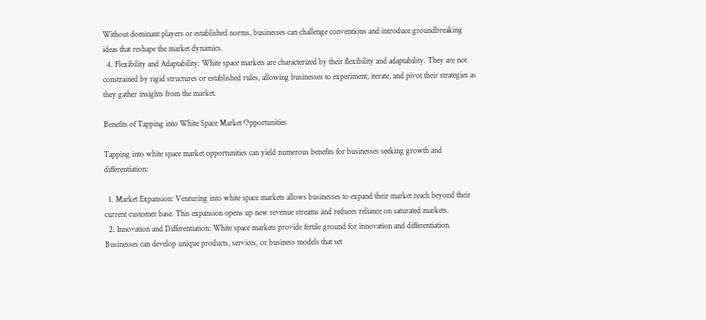Without dominant players or established norms, businesses can challenge conventions and introduce groundbreaking ideas that reshape the market dynamics.
  4. Flexibility and Adaptability: White space markets are characterized by their flexibility and adaptability. They are not constrained by rigid structures or established rules, allowing businesses to experiment, iterate, and pivot their strategies as they gather insights from the market.

Benefits of Tapping into White Space Market Opportunities

Tapping into white space market opportunities can yield numerous benefits for businesses seeking growth and differentiation:

  1. Market Expansion: Venturing into white space markets allows businesses to expand their market reach beyond their current customer base. This expansion opens up new revenue streams and reduces reliance on saturated markets.
  2. Innovation and Differentiation: White space markets provide fertile ground for innovation and differentiation. Businesses can develop unique products, services, or business models that set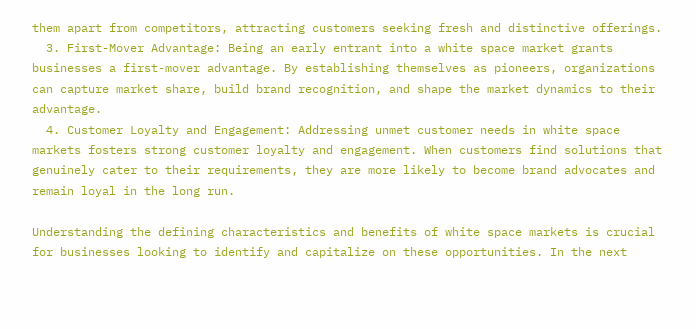them apart from competitors, attracting customers seeking fresh and distinctive offerings.
  3. First-Mover Advantage: Being an early entrant into a white space market grants businesses a first-mover advantage. By establishing themselves as pioneers, organizations can capture market share, build brand recognition, and shape the market dynamics to their advantage.
  4. Customer Loyalty and Engagement: Addressing unmet customer needs in white space markets fosters strong customer loyalty and engagement. When customers find solutions that genuinely cater to their requirements, they are more likely to become brand advocates and remain loyal in the long run.

Understanding the defining characteristics and benefits of white space markets is crucial for businesses looking to identify and capitalize on these opportunities. In the next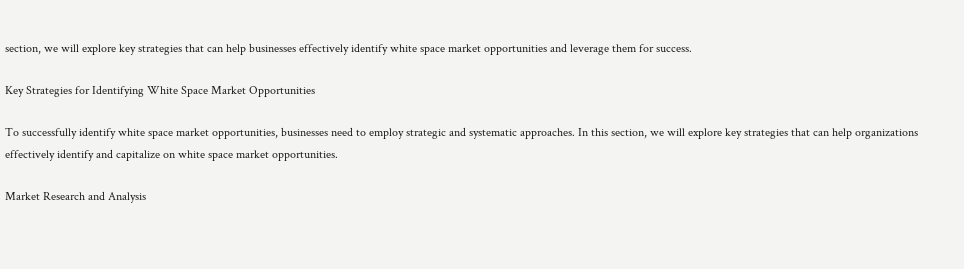section, we will explore key strategies that can help businesses effectively identify white space market opportunities and leverage them for success.

Key Strategies for Identifying White Space Market Opportunities

To successfully identify white space market opportunities, businesses need to employ strategic and systematic approaches. In this section, we will explore key strategies that can help organizations effectively identify and capitalize on white space market opportunities.

Market Research and Analysis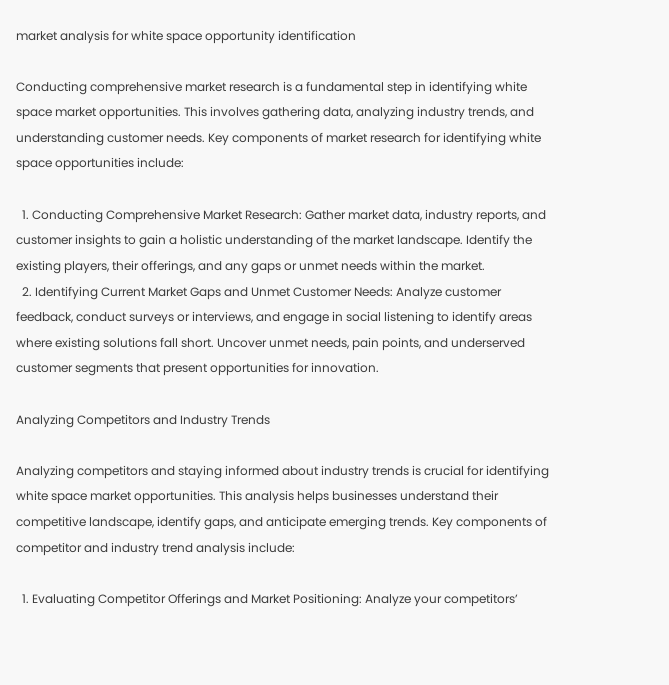market analysis for white space opportunity identification

Conducting comprehensive market research is a fundamental step in identifying white space market opportunities. This involves gathering data, analyzing industry trends, and understanding customer needs. Key components of market research for identifying white space opportunities include:

  1. Conducting Comprehensive Market Research: Gather market data, industry reports, and customer insights to gain a holistic understanding of the market landscape. Identify the existing players, their offerings, and any gaps or unmet needs within the market.
  2. Identifying Current Market Gaps and Unmet Customer Needs: Analyze customer feedback, conduct surveys or interviews, and engage in social listening to identify areas where existing solutions fall short. Uncover unmet needs, pain points, and underserved customer segments that present opportunities for innovation.

Analyzing Competitors and Industry Trends

Analyzing competitors and staying informed about industry trends is crucial for identifying white space market opportunities. This analysis helps businesses understand their competitive landscape, identify gaps, and anticipate emerging trends. Key components of competitor and industry trend analysis include:

  1. Evaluating Competitor Offerings and Market Positioning: Analyze your competitors’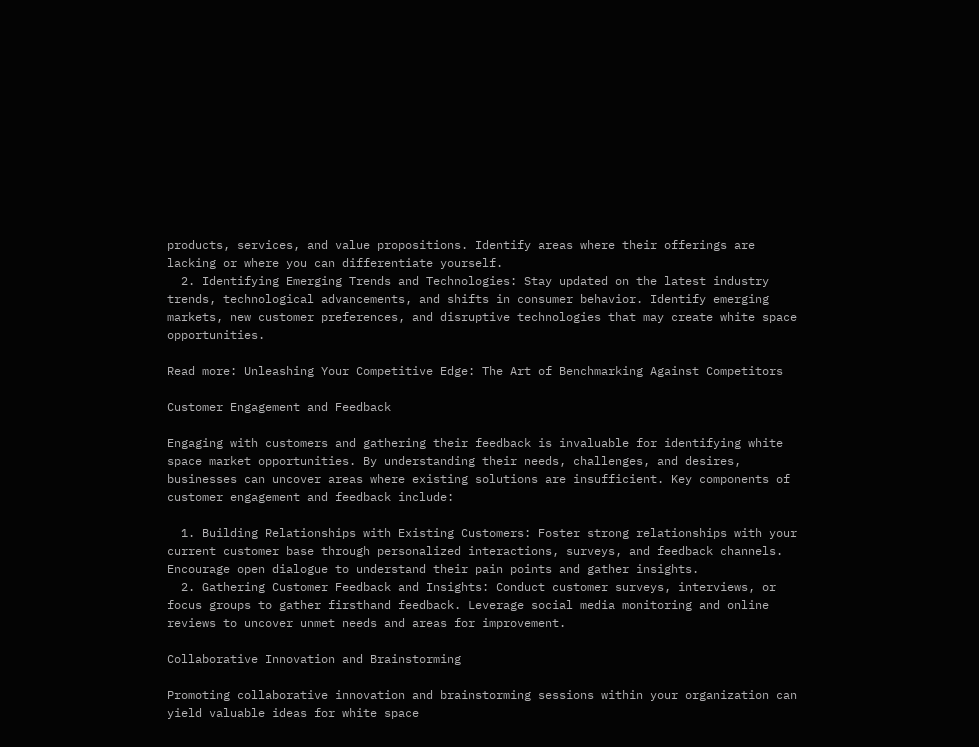products, services, and value propositions. Identify areas where their offerings are lacking or where you can differentiate yourself.
  2. Identifying Emerging Trends and Technologies: Stay updated on the latest industry trends, technological advancements, and shifts in consumer behavior. Identify emerging markets, new customer preferences, and disruptive technologies that may create white space opportunities.

Read more: Unleashing Your Competitive Edge: The Art of Benchmarking Against Competitors

Customer Engagement and Feedback

Engaging with customers and gathering their feedback is invaluable for identifying white space market opportunities. By understanding their needs, challenges, and desires, businesses can uncover areas where existing solutions are insufficient. Key components of customer engagement and feedback include:

  1. Building Relationships with Existing Customers: Foster strong relationships with your current customer base through personalized interactions, surveys, and feedback channels. Encourage open dialogue to understand their pain points and gather insights.
  2. Gathering Customer Feedback and Insights: Conduct customer surveys, interviews, or focus groups to gather firsthand feedback. Leverage social media monitoring and online reviews to uncover unmet needs and areas for improvement.

Collaborative Innovation and Brainstorming

Promoting collaborative innovation and brainstorming sessions within your organization can yield valuable ideas for white space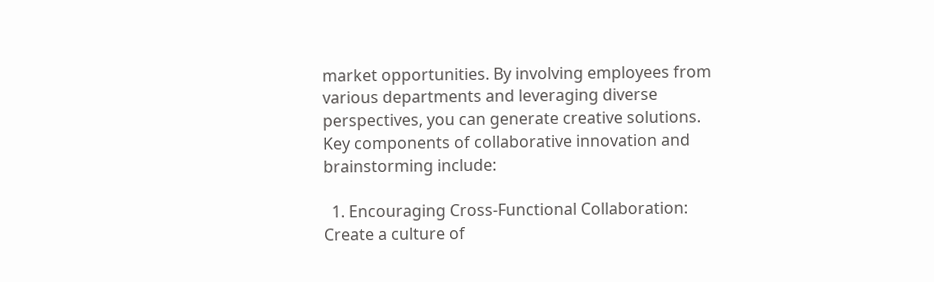market opportunities. By involving employees from various departments and leveraging diverse perspectives, you can generate creative solutions. Key components of collaborative innovation and brainstorming include:

  1. Encouraging Cross-Functional Collaboration: Create a culture of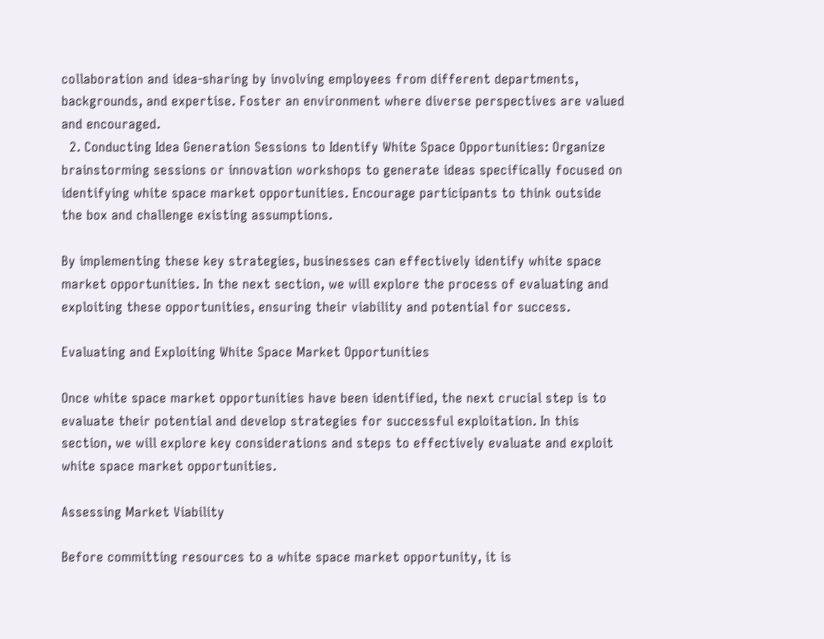collaboration and idea-sharing by involving employees from different departments, backgrounds, and expertise. Foster an environment where diverse perspectives are valued and encouraged.
  2. Conducting Idea Generation Sessions to Identify White Space Opportunities: Organize brainstorming sessions or innovation workshops to generate ideas specifically focused on identifying white space market opportunities. Encourage participants to think outside the box and challenge existing assumptions.

By implementing these key strategies, businesses can effectively identify white space market opportunities. In the next section, we will explore the process of evaluating and exploiting these opportunities, ensuring their viability and potential for success.

Evaluating and Exploiting White Space Market Opportunities

Once white space market opportunities have been identified, the next crucial step is to evaluate their potential and develop strategies for successful exploitation. In this section, we will explore key considerations and steps to effectively evaluate and exploit white space market opportunities.

Assessing Market Viability

Before committing resources to a white space market opportunity, it is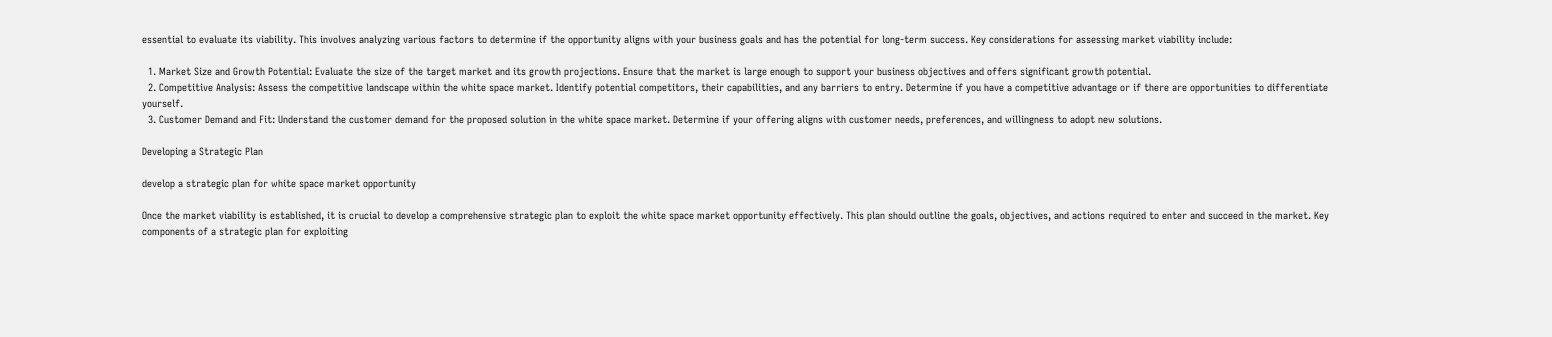essential to evaluate its viability. This involves analyzing various factors to determine if the opportunity aligns with your business goals and has the potential for long-term success. Key considerations for assessing market viability include:

  1. Market Size and Growth Potential: Evaluate the size of the target market and its growth projections. Ensure that the market is large enough to support your business objectives and offers significant growth potential.
  2. Competitive Analysis: Assess the competitive landscape within the white space market. Identify potential competitors, their capabilities, and any barriers to entry. Determine if you have a competitive advantage or if there are opportunities to differentiate yourself.
  3. Customer Demand and Fit: Understand the customer demand for the proposed solution in the white space market. Determine if your offering aligns with customer needs, preferences, and willingness to adopt new solutions.

Developing a Strategic Plan

develop a strategic plan for white space market opportunity

Once the market viability is established, it is crucial to develop a comprehensive strategic plan to exploit the white space market opportunity effectively. This plan should outline the goals, objectives, and actions required to enter and succeed in the market. Key components of a strategic plan for exploiting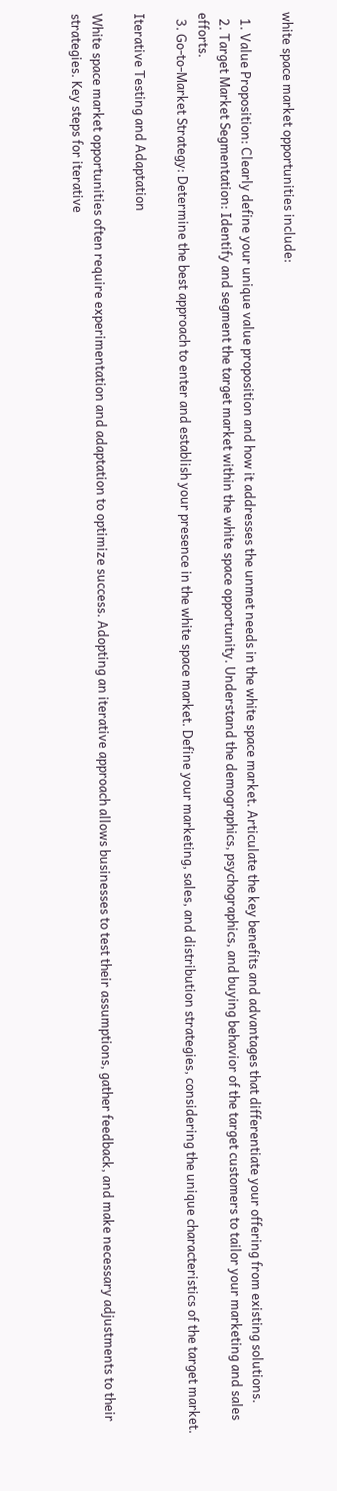white space market opportunities include:

  1. Value Proposition: Clearly define your unique value proposition and how it addresses the unmet needs in the white space market. Articulate the key benefits and advantages that differentiate your offering from existing solutions.
  2. Target Market Segmentation: Identify and segment the target market within the white space opportunity. Understand the demographics, psychographics, and buying behavior of the target customers to tailor your marketing and sales efforts.
  3. Go-to-Market Strategy: Determine the best approach to enter and establish your presence in the white space market. Define your marketing, sales, and distribution strategies, considering the unique characteristics of the target market.

Iterative Testing and Adaptation

White space market opportunities often require experimentation and adaptation to optimize success. Adopting an iterative approach allows businesses to test their assumptions, gather feedback, and make necessary adjustments to their strategies. Key steps for iterative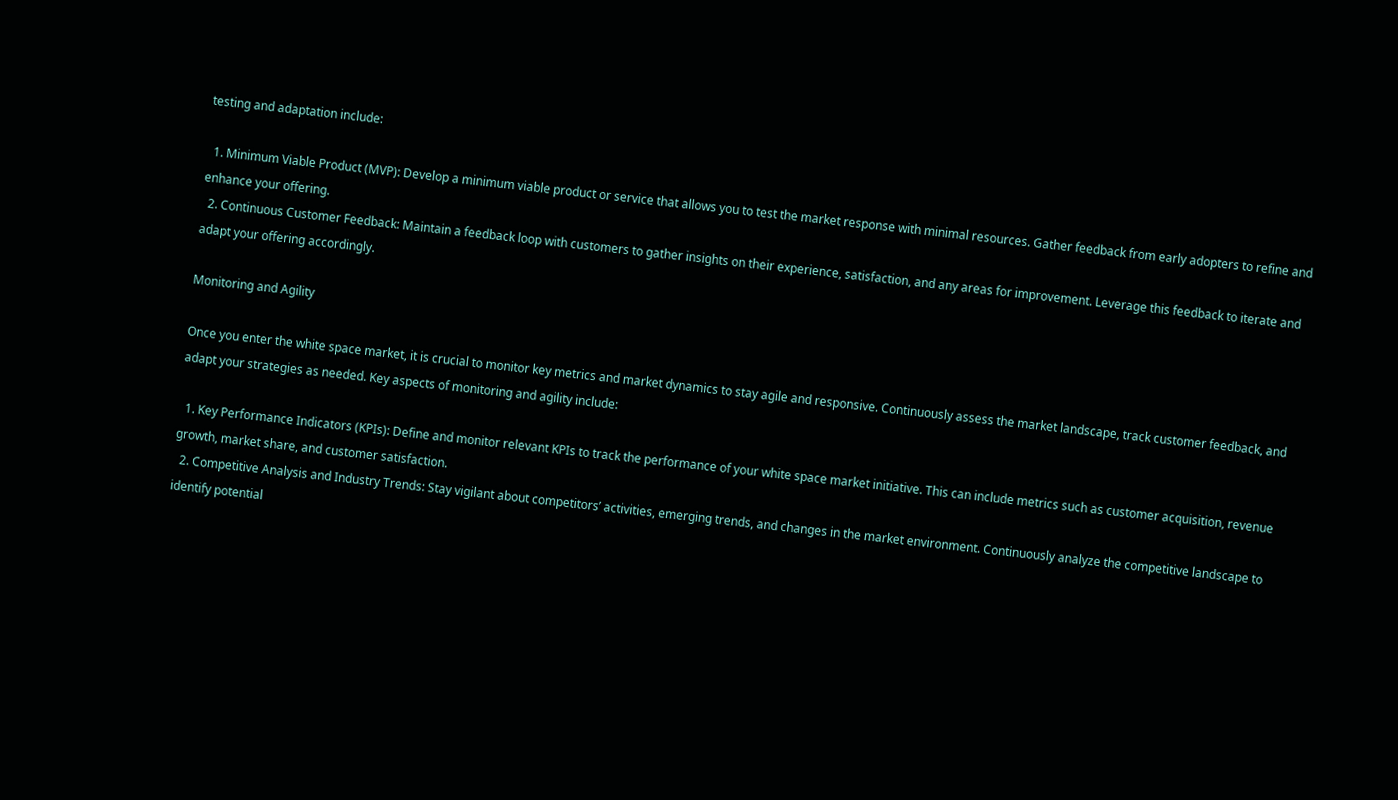testing and adaptation include:

  1. Minimum Viable Product (MVP): Develop a minimum viable product or service that allows you to test the market response with minimal resources. Gather feedback from early adopters to refine and enhance your offering.
  2. Continuous Customer Feedback: Maintain a feedback loop with customers to gather insights on their experience, satisfaction, and any areas for improvement. Leverage this feedback to iterate and adapt your offering accordingly.

Monitoring and Agility

Once you enter the white space market, it is crucial to monitor key metrics and market dynamics to stay agile and responsive. Continuously assess the market landscape, track customer feedback, and adapt your strategies as needed. Key aspects of monitoring and agility include:

  1. Key Performance Indicators (KPIs): Define and monitor relevant KPIs to track the performance of your white space market initiative. This can include metrics such as customer acquisition, revenue growth, market share, and customer satisfaction.
  2. Competitive Analysis and Industry Trends: Stay vigilant about competitors’ activities, emerging trends, and changes in the market environment. Continuously analyze the competitive landscape to identify potential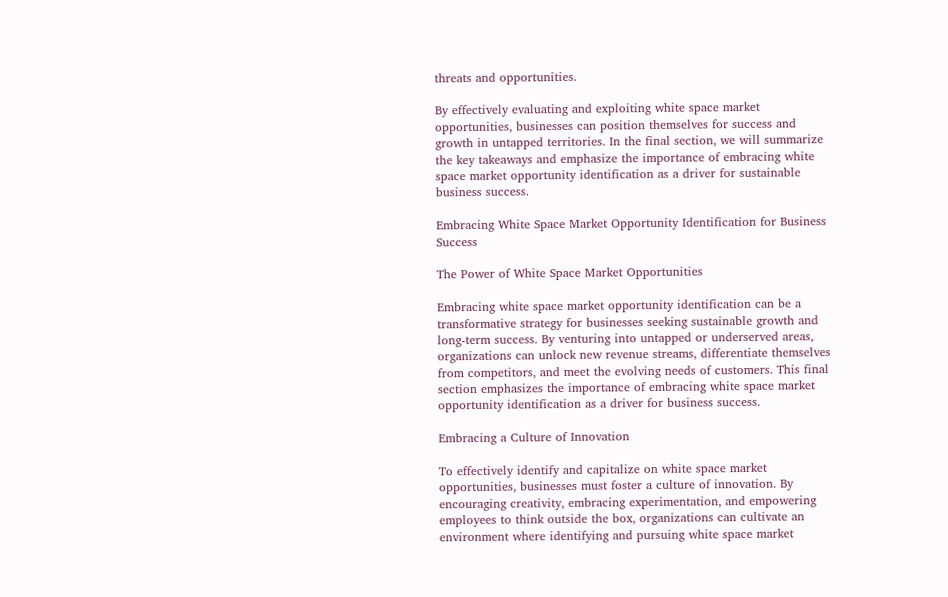threats and opportunities.

By effectively evaluating and exploiting white space market opportunities, businesses can position themselves for success and growth in untapped territories. In the final section, we will summarize the key takeaways and emphasize the importance of embracing white space market opportunity identification as a driver for sustainable business success.

Embracing White Space Market Opportunity Identification for Business Success

The Power of White Space Market Opportunities

Embracing white space market opportunity identification can be a transformative strategy for businesses seeking sustainable growth and long-term success. By venturing into untapped or underserved areas, organizations can unlock new revenue streams, differentiate themselves from competitors, and meet the evolving needs of customers. This final section emphasizes the importance of embracing white space market opportunity identification as a driver for business success.

Embracing a Culture of Innovation

To effectively identify and capitalize on white space market opportunities, businesses must foster a culture of innovation. By encouraging creativity, embracing experimentation, and empowering employees to think outside the box, organizations can cultivate an environment where identifying and pursuing white space market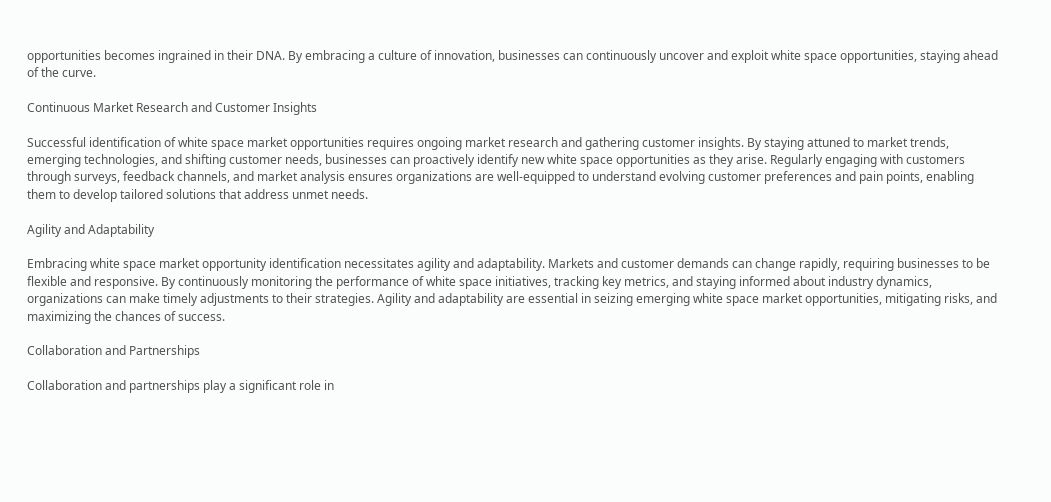opportunities becomes ingrained in their DNA. By embracing a culture of innovation, businesses can continuously uncover and exploit white space opportunities, staying ahead of the curve.

Continuous Market Research and Customer Insights

Successful identification of white space market opportunities requires ongoing market research and gathering customer insights. By staying attuned to market trends, emerging technologies, and shifting customer needs, businesses can proactively identify new white space opportunities as they arise. Regularly engaging with customers through surveys, feedback channels, and market analysis ensures organizations are well-equipped to understand evolving customer preferences and pain points, enabling them to develop tailored solutions that address unmet needs.

Agility and Adaptability

Embracing white space market opportunity identification necessitates agility and adaptability. Markets and customer demands can change rapidly, requiring businesses to be flexible and responsive. By continuously monitoring the performance of white space initiatives, tracking key metrics, and staying informed about industry dynamics, organizations can make timely adjustments to their strategies. Agility and adaptability are essential in seizing emerging white space market opportunities, mitigating risks, and maximizing the chances of success.

Collaboration and Partnerships

Collaboration and partnerships play a significant role in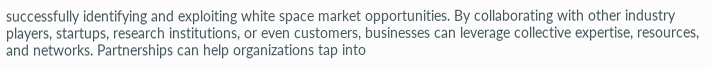successfully identifying and exploiting white space market opportunities. By collaborating with other industry players, startups, research institutions, or even customers, businesses can leverage collective expertise, resources, and networks. Partnerships can help organizations tap into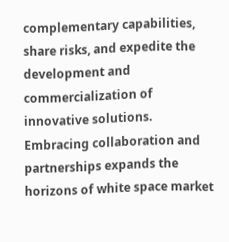complementary capabilities, share risks, and expedite the development and commercialization of innovative solutions. Embracing collaboration and partnerships expands the horizons of white space market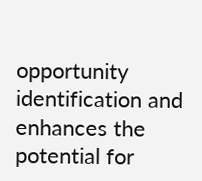opportunity identification and enhances the potential for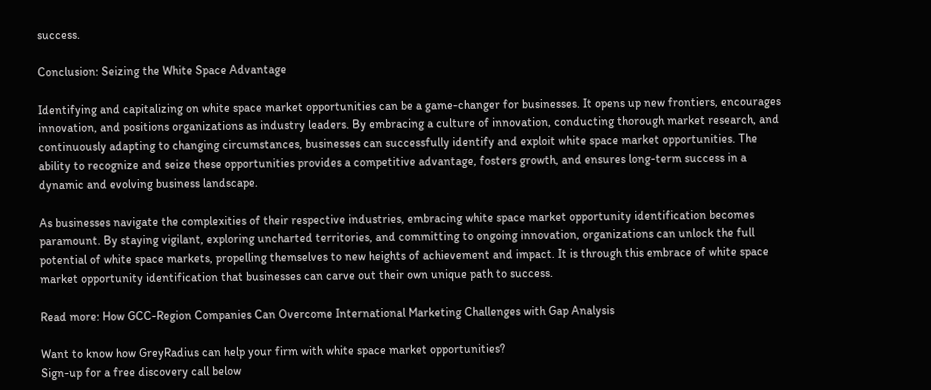success.

Conclusion: Seizing the White Space Advantage

Identifying and capitalizing on white space market opportunities can be a game-changer for businesses. It opens up new frontiers, encourages innovation, and positions organizations as industry leaders. By embracing a culture of innovation, conducting thorough market research, and continuously adapting to changing circumstances, businesses can successfully identify and exploit white space market opportunities. The ability to recognize and seize these opportunities provides a competitive advantage, fosters growth, and ensures long-term success in a dynamic and evolving business landscape.

As businesses navigate the complexities of their respective industries, embracing white space market opportunity identification becomes paramount. By staying vigilant, exploring uncharted territories, and committing to ongoing innovation, organizations can unlock the full potential of white space markets, propelling themselves to new heights of achievement and impact. It is through this embrace of white space market opportunity identification that businesses can carve out their own unique path to success.

Read more: How GCC-Region Companies Can Overcome International Marketing Challenges with Gap Analysis

Want to know how GreyRadius can help your firm with white space market opportunities?
Sign-up for a free discovery call below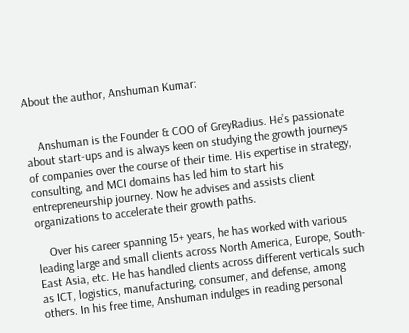About the author, Anshuman Kumar:


    Anshuman is the Founder & COO of GreyRadius. He’s passionate about start-ups and is always keen on studying the growth journeys of companies over the course of their time. His expertise in strategy, consulting, and MCI domains has led him to start his entrepreneurship journey. Now he advises and assists client organizations to accelerate their growth paths.

    Over his career spanning 15+ years, he has worked with various leading large and small clients across North America, Europe, South-East Asia, etc. He has handled clients across different verticals such as ICT, logistics, manufacturing, consumer, and defense, among others. In his free time, Anshuman indulges in reading personal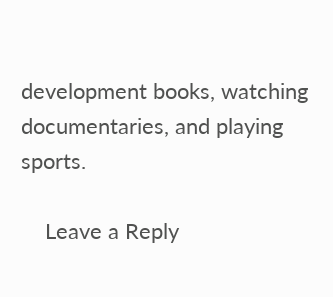development books, watching documentaries, and playing sports.

    Leave a Reply